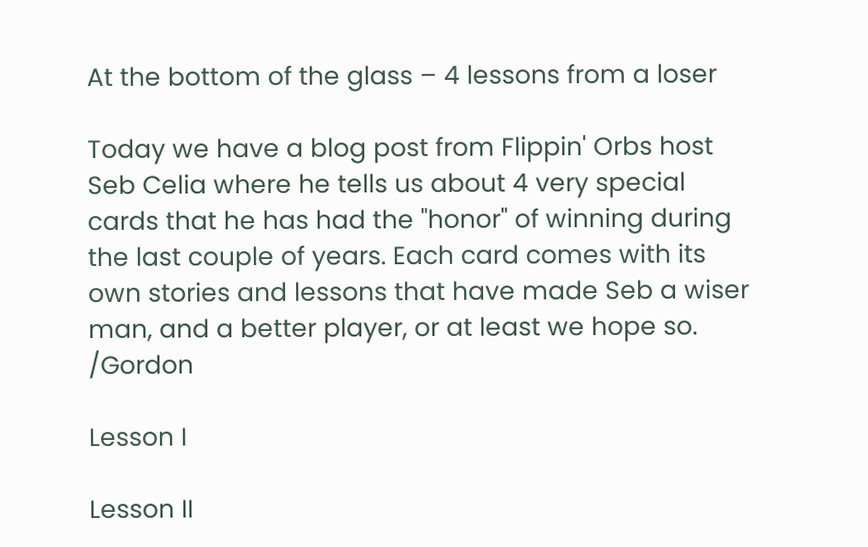At the bottom of the glass – 4 lessons from a loser

Today we have a blog post from Flippin' Orbs host Seb Celia where he tells us about 4 very special cards that he has had the "honor" of winning during the last couple of years. Each card comes with its own stories and lessons that have made Seb a wiser man, and a better player, or at least we hope so.  /Gordon

Lesson I

Lesson II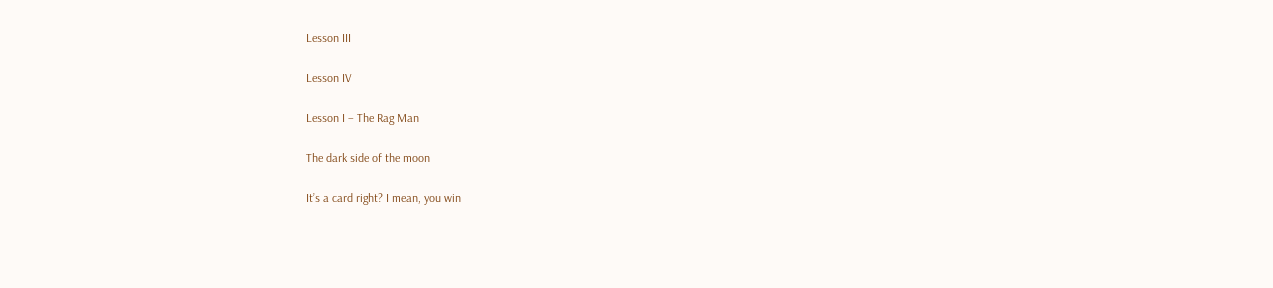Lesson III

Lesson IV

Lesson I – The Rag Man

The dark side of the moon

It’s a card right? I mean, you win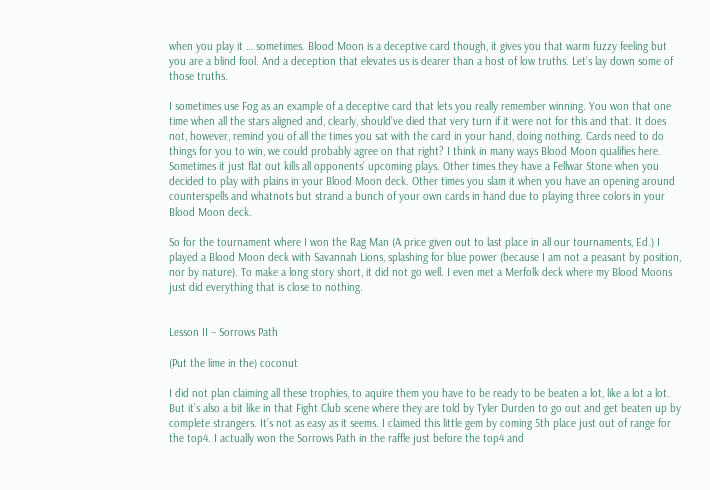when you play it … sometimes. Blood Moon is a deceptive card though, it gives you that warm fuzzy feeling but you are a blind fool. And a deception that elevates us is dearer than a host of low truths. Let’s lay down some of those truths.

I sometimes use Fog as an example of a deceptive card that lets you really remember winning. You won that one time when all the stars aligned and, clearly, should’ve died that very turn if it were not for this and that. It does not, however, remind you of all the times you sat with the card in your hand, doing nothing. Cards need to do things for you to win, we could probably agree on that right? I think in many ways Blood Moon qualifies here. Sometimes it just flat out kills all opponents’ upcoming plays. Other times they have a Fellwar Stone when you decided to play with plains in your Blood Moon deck. Other times you slam it when you have an opening around counterspells and whatnots but strand a bunch of your own cards in hand due to playing three colors in your Blood Moon deck.

So for the tournament where I won the Rag Man (A price given out to last place in all our tournaments, Ed.) I played a Blood Moon deck with Savannah Lions, splashing for blue power (because I am not a peasant by position, nor by nature). To make a long story short, it did not go well. I even met a Merfolk deck where my Blood Moons just did everything that is close to nothing.


Lesson II – Sorrows Path

(Put the lime in the) coconut

I did not plan claiming all these trophies, to aquire them you have to be ready to be beaten a lot, like a lot a lot. But it’s also a bit like in that Fight Club scene where they are told by Tyler Durden to go out and get beaten up by complete strangers. It’s not as easy as it seems. I claimed this little gem by coming 5th place just out of range for the top4. I actually won the Sorrows Path in the raffle just before the top4 and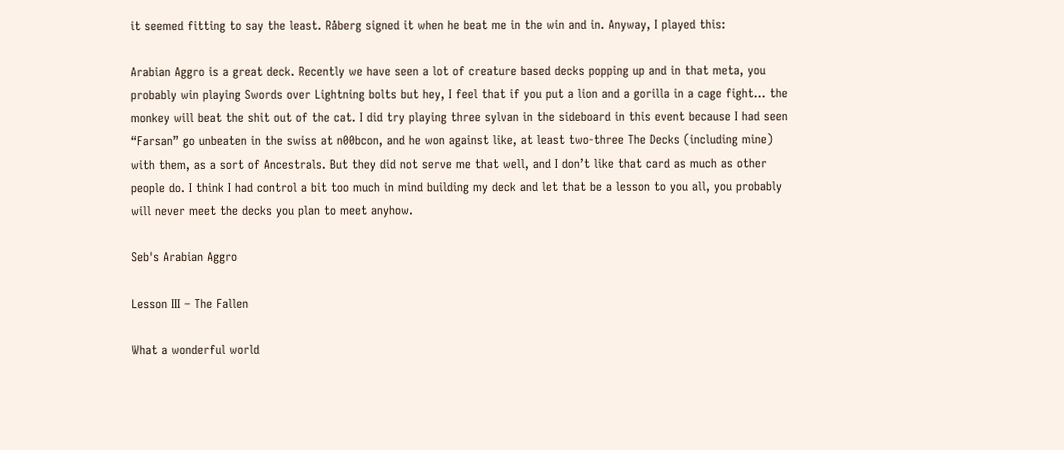it seemed fitting to say the least. Råberg signed it when he beat me in the win and in. Anyway, I played this:

Arabian Aggro is a great deck. Recently we have seen a lot of creature based decks popping up and in that meta, you probably win playing Swords over Lightning bolts but hey, I feel that if you put a lion and a gorilla in a cage fight… the monkey will beat the shit out of the cat. I did try playing three sylvan in the sideboard in this event because I had seen “Farsan” go unbeaten in the swiss at n00bcon, and he won against like, at least two-three The Decks (including mine) with them, as a sort of Ancestrals. But they did not serve me that well, and I don’t like that card as much as other people do. I think I had control a bit too much in mind building my deck and let that be a lesson to you all, you probably will never meet the decks you plan to meet anyhow.

Seb's Arabian Aggro

Lesson III – The Fallen

What a wonderful world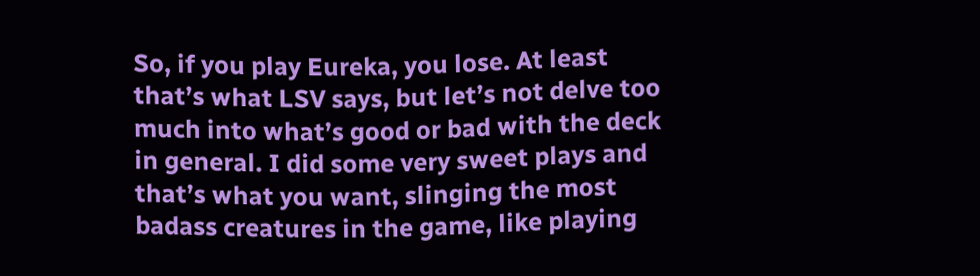So, if you play Eureka, you lose. At least that’s what LSV says, but let’s not delve too much into what’s good or bad with the deck in general. I did some very sweet plays and that’s what you want, slinging the most badass creatures in the game, like playing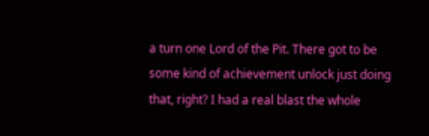a turn one Lord of the Pit. There got to be some kind of achievement unlock just doing that, right? I had a real blast the whole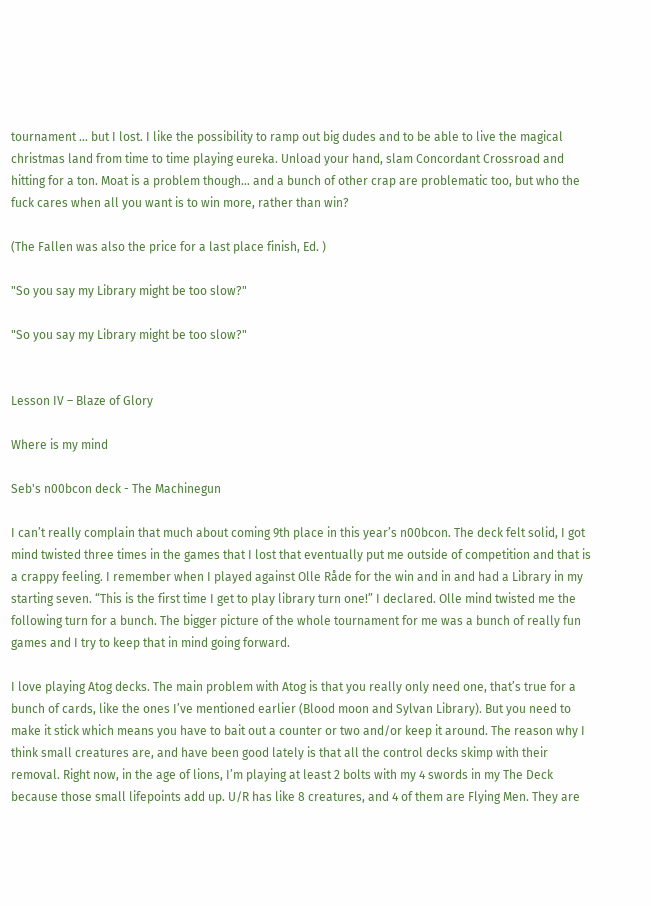tournament … but I lost. I like the possibility to ramp out big dudes and to be able to live the magical christmas land from time to time playing eureka. Unload your hand, slam Concordant Crossroad and hitting for a ton. Moat is a problem though… and a bunch of other crap are problematic too, but who the fuck cares when all you want is to win more, rather than win?

(The Fallen was also the price for a last place finish, Ed. )

"So you say my Library might be too slow?"

"So you say my Library might be too slow?"


Lesson IV – Blaze of Glory

Where is my mind

Seb's n00bcon deck - The Machinegun

I can’t really complain that much about coming 9th place in this year’s n00bcon. The deck felt solid, I got mind twisted three times in the games that I lost that eventually put me outside of competition and that is a crappy feeling. I remember when I played against Olle Råde for the win and in and had a Library in my starting seven. “This is the first time I get to play library turn one!” I declared. Olle mind twisted me the following turn for a bunch. The bigger picture of the whole tournament for me was a bunch of really fun games and I try to keep that in mind going forward.

I love playing Atog decks. The main problem with Atog is that you really only need one, that’s true for a bunch of cards, like the ones I’ve mentioned earlier (Blood moon and Sylvan Library). But you need to make it stick which means you have to bait out a counter or two and/or keep it around. The reason why I think small creatures are, and have been good lately is that all the control decks skimp with their removal. Right now, in the age of lions, I’m playing at least 2 bolts with my 4 swords in my The Deck because those small lifepoints add up. U/R has like 8 creatures, and 4 of them are Flying Men. They are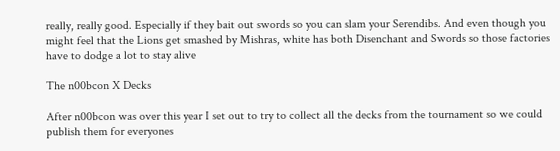really, really good. Especially if they bait out swords so you can slam your Serendibs. And even though you might feel that the Lions get smashed by Mishras, white has both Disenchant and Swords so those factories have to dodge a lot to stay alive

The n00bcon X Decks

After n00bcon was over this year I set out to try to collect all the decks from the tournament so we could publish them for everyones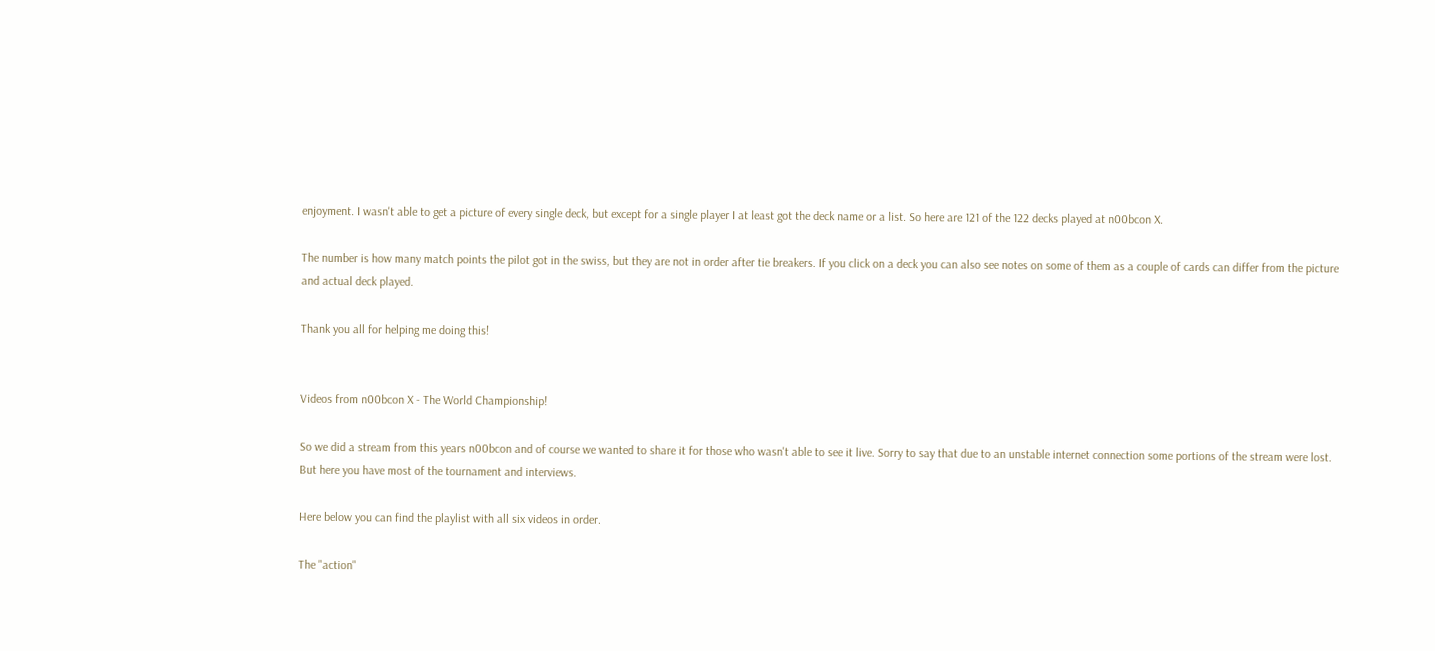enjoyment. I wasn't able to get a picture of every single deck, but except for a single player I at least got the deck name or a list. So here are 121 of the 122 decks played at n00bcon X.

The number is how many match points the pilot got in the swiss, but they are not in order after tie breakers. If you click on a deck you can also see notes on some of them as a couple of cards can differ from the picture and actual deck played.

Thank you all for helping me doing this!


Videos from n00bcon X - The World Championship!

So we did a stream from this years n00bcon and of course we wanted to share it for those who wasn't able to see it live. Sorry to say that due to an unstable internet connection some portions of the stream were lost. But here you have most of the tournament and interviews.

Here below you can find the playlist with all six videos in order.

The "action"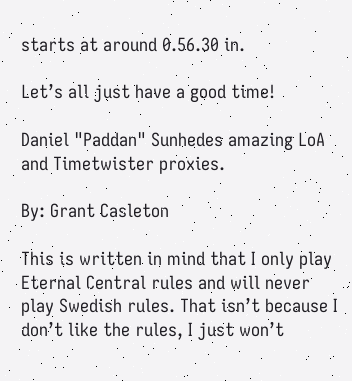starts at around 0.56.30 in.

Let’s all just have a good time!

Daniel "Paddan" Sunhedes amazing LoA and Timetwister proxies.

By: Grant Casleton

This is written in mind that I only play Eternal Central rules and will never play Swedish rules. That isn’t because I don’t like the rules, I just won’t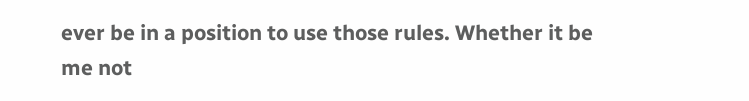ever be in a position to use those rules. Whether it be me not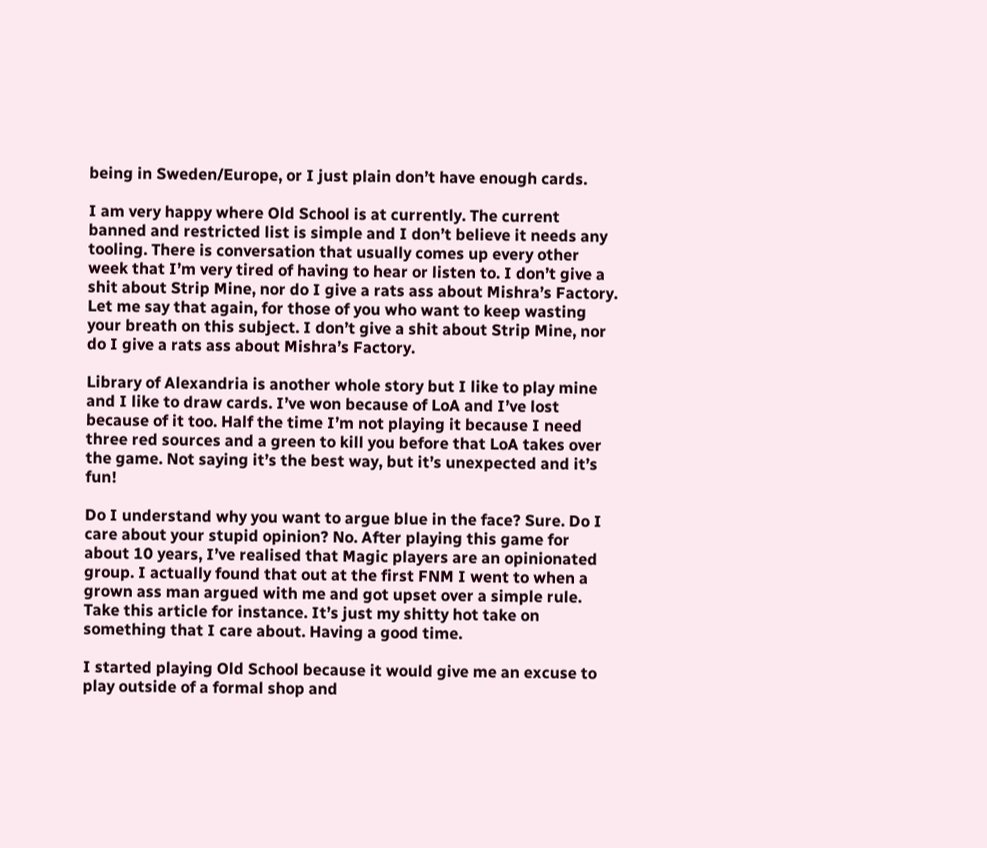being in Sweden/Europe, or I just plain don’t have enough cards.

I am very happy where Old School is at currently. The current banned and restricted list is simple and I don’t believe it needs any tooling. There is conversation that usually comes up every other week that I’m very tired of having to hear or listen to. I don’t give a shit about Strip Mine, nor do I give a rats ass about Mishra’s Factory. Let me say that again, for those of you who want to keep wasting your breath on this subject. I don’t give a shit about Strip Mine, nor do I give a rats ass about Mishra’s Factory.

Library of Alexandria is another whole story but I like to play mine and I like to draw cards. I’ve won because of LoA and I’ve lost because of it too. Half the time I’m not playing it because I need three red sources and a green to kill you before that LoA takes over the game. Not saying it’s the best way, but it’s unexpected and it’s fun!

Do I understand why you want to argue blue in the face? Sure. Do I care about your stupid opinion? No. After playing this game for about 10 years, I’ve realised that Magic players are an opinionated group. I actually found that out at the first FNM I went to when a grown ass man argued with me and got upset over a simple rule. Take this article for instance. It’s just my shitty hot take on something that I care about. Having a good time.

I started playing Old School because it would give me an excuse to play outside of a formal shop and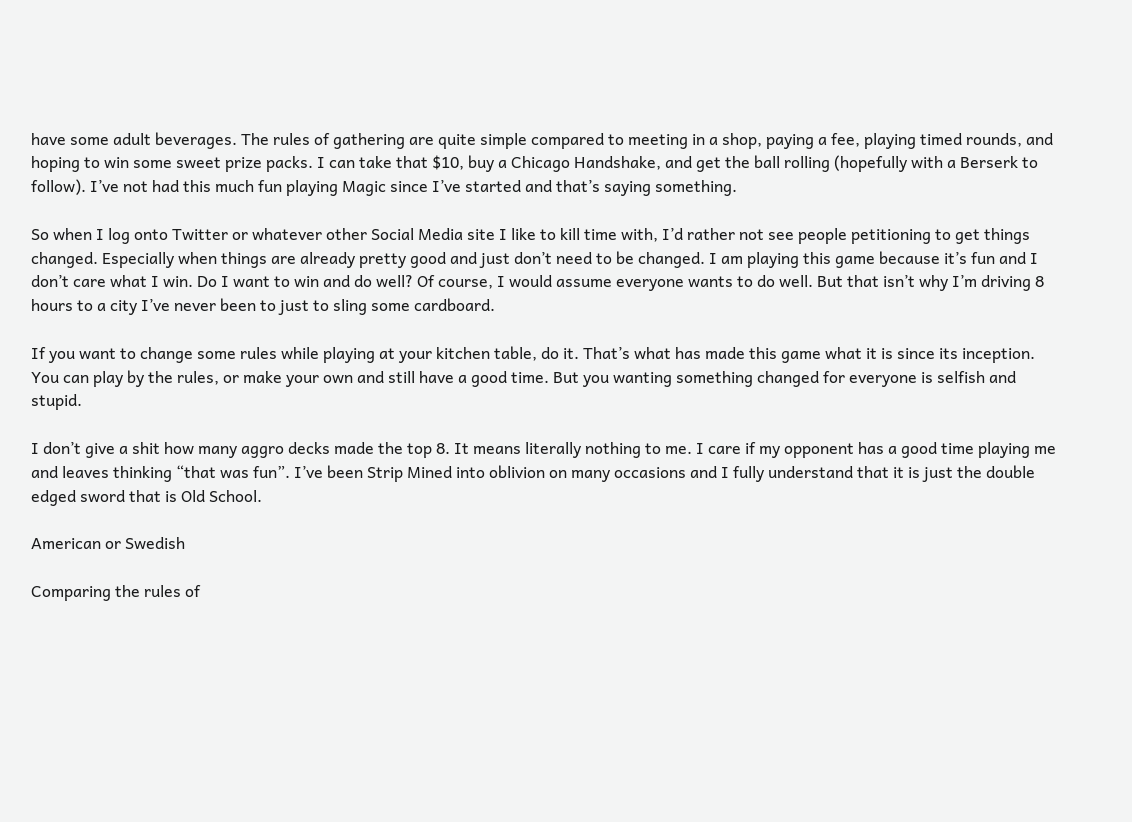have some adult beverages. The rules of gathering are quite simple compared to meeting in a shop, paying a fee, playing timed rounds, and hoping to win some sweet prize packs. I can take that $10, buy a Chicago Handshake, and get the ball rolling (hopefully with a Berserk to follow). I’ve not had this much fun playing Magic since I’ve started and that’s saying something.

So when I log onto Twitter or whatever other Social Media site I like to kill time with, I’d rather not see people petitioning to get things changed. Especially when things are already pretty good and just don’t need to be changed. I am playing this game because it’s fun and I don’t care what I win. Do I want to win and do well? Of course, I would assume everyone wants to do well. But that isn’t why I’m driving 8 hours to a city I’ve never been to just to sling some cardboard.

If you want to change some rules while playing at your kitchen table, do it. That’s what has made this game what it is since its inception. You can play by the rules, or make your own and still have a good time. But you wanting something changed for everyone is selfish and stupid.

I don’t give a shit how many aggro decks made the top 8. It means literally nothing to me. I care if my opponent has a good time playing me and leaves thinking “that was fun”. I’ve been Strip Mined into oblivion on many occasions and I fully understand that it is just the double edged sword that is Old School.

American or Swedish

Comparing the rules of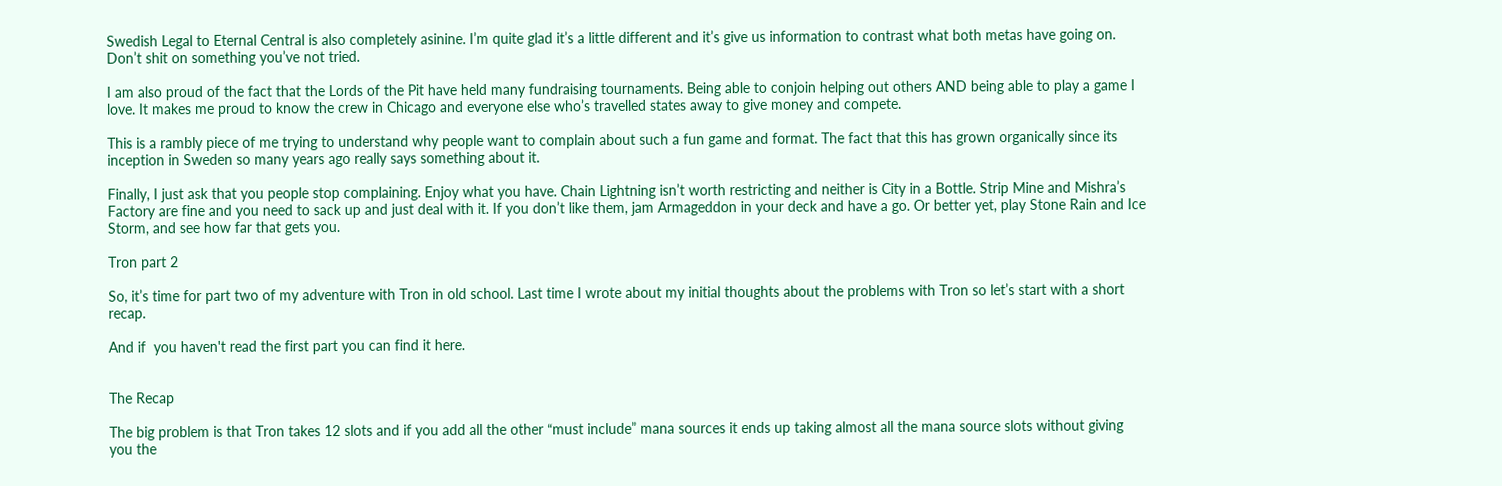Swedish Legal to Eternal Central is also completely asinine. I’m quite glad it’s a little different and it’s give us information to contrast what both metas have going on. Don’t shit on something you’ve not tried.

I am also proud of the fact that the Lords of the Pit have held many fundraising tournaments. Being able to conjoin helping out others AND being able to play a game I love. It makes me proud to know the crew in Chicago and everyone else who’s travelled states away to give money and compete.

This is a rambly piece of me trying to understand why people want to complain about such a fun game and format. The fact that this has grown organically since its inception in Sweden so many years ago really says something about it.

Finally, I just ask that you people stop complaining. Enjoy what you have. Chain Lightning isn’t worth restricting and neither is City in a Bottle. Strip Mine and Mishra’s Factory are fine and you need to sack up and just deal with it. If you don’t like them, jam Armageddon in your deck and have a go. Or better yet, play Stone Rain and Ice Storm, and see how far that gets you.

Tron part 2

So, it’s time for part two of my adventure with Tron in old school. Last time I wrote about my initial thoughts about the problems with Tron so let’s start with a short recap.

And if  you haven't read the first part you can find it here.


The Recap

The big problem is that Tron takes 12 slots and if you add all the other “must include” mana sources it ends up taking almost all the mana source slots without giving you the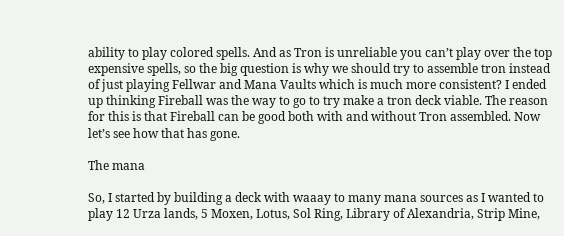ability to play colored spells. And as Tron is unreliable you can’t play over the top expensive spells, so the big question is why we should try to assemble tron instead of just playing Fellwar and Mana Vaults which is much more consistent? I ended up thinking Fireball was the way to go to try make a tron deck viable. The reason for this is that Fireball can be good both with and without Tron assembled. Now let’s see how that has gone.

The mana

So, I started by building a deck with waaay to many mana sources as I wanted to play 12 Urza lands, 5 Moxen, Lotus, Sol Ring, Library of Alexandria, Strip Mine,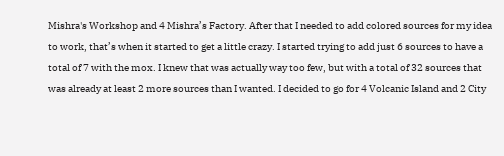Mishra's Workshop and 4 Mishra’s Factory. After that I needed to add colored sources for my idea to work, that’s when it started to get a little crazy. I started trying to add just 6 sources to have a total of 7 with the mox. I knew that was actually way too few, but with a total of 32 sources that was already at least 2 more sources than I wanted. I decided to go for 4 Volcanic Island and 2 City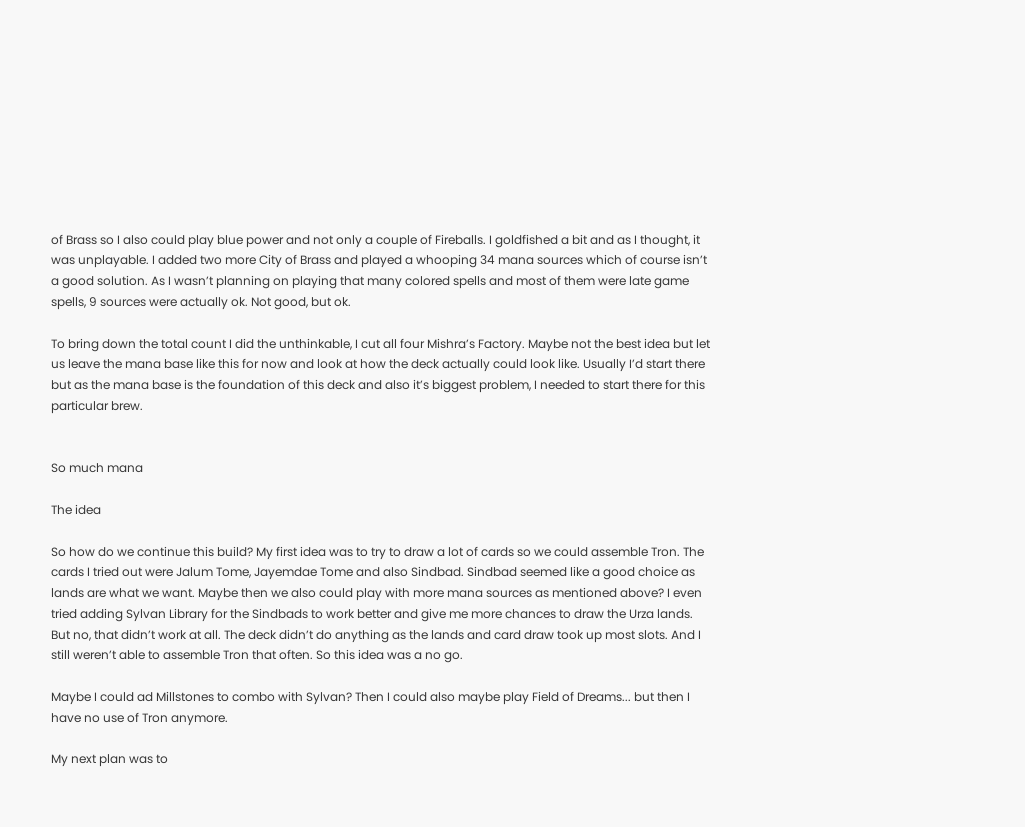of Brass so I also could play blue power and not only a couple of Fireballs. I goldfished a bit and as I thought, it was unplayable. I added two more City of Brass and played a whooping 34 mana sources which of course isn’t a good solution. As I wasn’t planning on playing that many colored spells and most of them were late game spells, 9 sources were actually ok. Not good, but ok.

To bring down the total count I did the unthinkable, I cut all four Mishra’s Factory. Maybe not the best idea but let us leave the mana base like this for now and look at how the deck actually could look like. Usually I’d start there but as the mana base is the foundation of this deck and also it’s biggest problem, I needed to start there for this particular brew.


So much mana

The idea

So how do we continue this build? My first idea was to try to draw a lot of cards so we could assemble Tron. The cards I tried out were Jalum Tome, Jayemdae Tome and also Sindbad. Sindbad seemed like a good choice as lands are what we want. Maybe then we also could play with more mana sources as mentioned above? I even tried adding Sylvan Library for the Sindbads to work better and give me more chances to draw the Urza lands. But no, that didn’t work at all. The deck didn’t do anything as the lands and card draw took up most slots. And I still weren’t able to assemble Tron that often. So this idea was a no go.

Maybe I could ad Millstones to combo with Sylvan? Then I could also maybe play Field of Dreams... but then I have no use of Tron anymore.

My next plan was to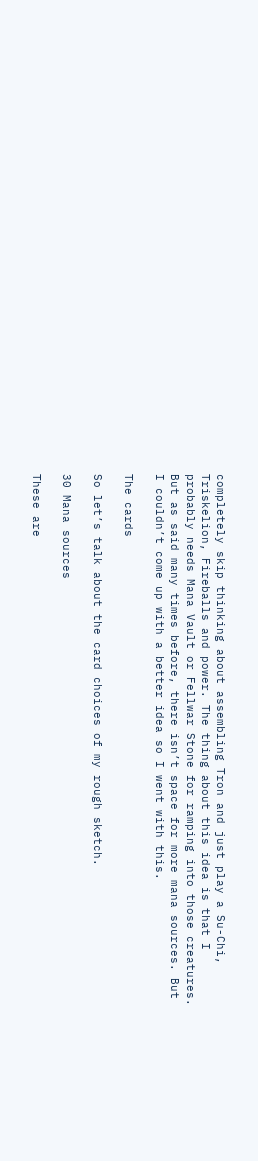completely skip thinking about assembling Tron and just play a Su-Chi, Triskelion, Fireballs and power. The thing about this idea is that I probably needs Mana Vault or Fellwar Stone for ramping into those creatures. But as said many times before, there isn’t space for more mana sources. But I couldn’t come up with a better idea so I went with this.

The cards

So let’s talk about the card choices of my rough sketch.

30 Mana sources

These are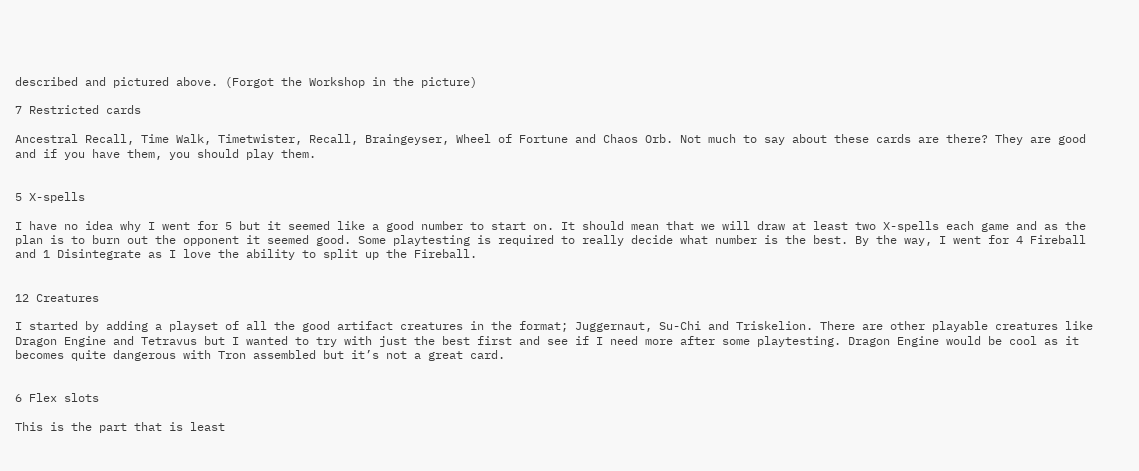described and pictured above. (Forgot the Workshop in the picture)

7 Restricted cards

Ancestral Recall, Time Walk, Timetwister, Recall, Braingeyser, Wheel of Fortune and Chaos Orb. Not much to say about these cards are there? They are good and if you have them, you should play them.


5 X-spells

I have no idea why I went for 5 but it seemed like a good number to start on. It should mean that we will draw at least two X-spells each game and as the plan is to burn out the opponent it seemed good. Some playtesting is required to really decide what number is the best. By the way, I went for 4 Fireball and 1 Disintegrate as I love the ability to split up the Fireball.


12 Creatures

I started by adding a playset of all the good artifact creatures in the format; Juggernaut, Su-Chi and Triskelion. There are other playable creatures like Dragon Engine and Tetravus but I wanted to try with just the best first and see if I need more after some playtesting. Dragon Engine would be cool as it becomes quite dangerous with Tron assembled but it’s not a great card.


6 Flex slots

This is the part that is least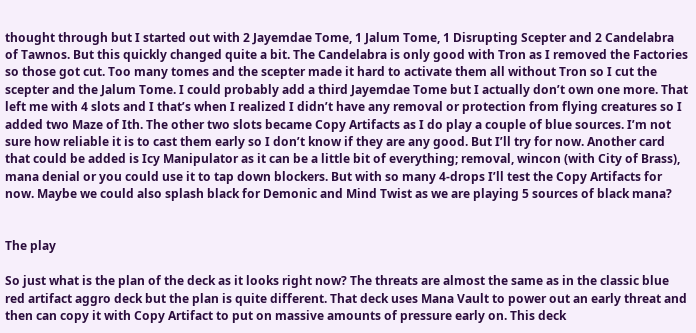thought through but I started out with 2 Jayemdae Tome, 1 Jalum Tome, 1 Disrupting Scepter and 2 Candelabra of Tawnos. But this quickly changed quite a bit. The Candelabra is only good with Tron as I removed the Factories so those got cut. Too many tomes and the scepter made it hard to activate them all without Tron so I cut the scepter and the Jalum Tome. I could probably add a third Jayemdae Tome but I actually don’t own one more. That left me with 4 slots and I that’s when I realized I didn’t have any removal or protection from flying creatures so I added two Maze of Ith. The other two slots became Copy Artifacts as I do play a couple of blue sources. I’m not sure how reliable it is to cast them early so I don’t know if they are any good. But I’ll try for now. Another card that could be added is Icy Manipulator as it can be a little bit of everything; removal, wincon (with City of Brass), mana denial or you could use it to tap down blockers. But with so many 4-drops I’ll test the Copy Artifacts for now. Maybe we could also splash black for Demonic and Mind Twist as we are playing 5 sources of black mana?


The play

So just what is the plan of the deck as it looks right now? The threats are almost the same as in the classic blue red artifact aggro deck but the plan is quite different. That deck uses Mana Vault to power out an early threat and then can copy it with Copy Artifact to put on massive amounts of pressure early on. This deck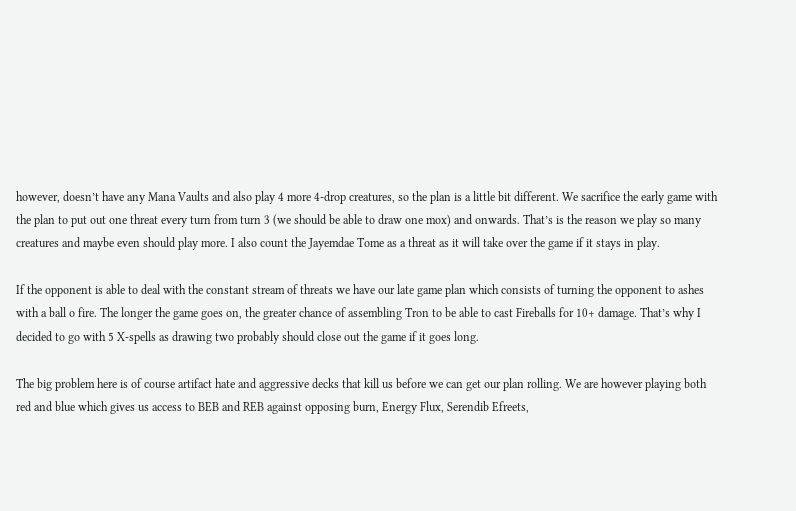however, doesn’t have any Mana Vaults and also play 4 more 4-drop creatures, so the plan is a little bit different. We sacrifice the early game with the plan to put out one threat every turn from turn 3 (we should be able to draw one mox) and onwards. That’s is the reason we play so many creatures and maybe even should play more. I also count the Jayemdae Tome as a threat as it will take over the game if it stays in play.

If the opponent is able to deal with the constant stream of threats we have our late game plan which consists of turning the opponent to ashes with a ball o fire. The longer the game goes on, the greater chance of assembling Tron to be able to cast Fireballs for 10+ damage. That’s why I decided to go with 5 X-spells as drawing two probably should close out the game if it goes long.

The big problem here is of course artifact hate and aggressive decks that kill us before we can get our plan rolling. We are however playing both red and blue which gives us access to BEB and REB against opposing burn, Energy Flux, Serendib Efreets,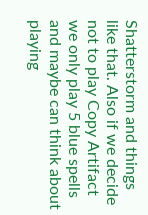Shatterstorm and things like that. Also if we decide not to play Copy Artifact we only play 5 blue spells and maybe can think about playing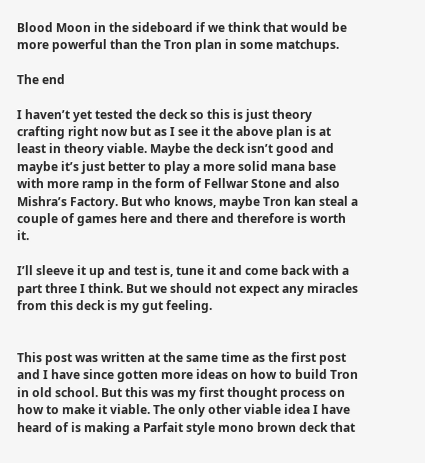Blood Moon in the sideboard if we think that would be more powerful than the Tron plan in some matchups.

The end

I haven’t yet tested the deck so this is just theory crafting right now but as I see it the above plan is at least in theory viable. Maybe the deck isn’t good and maybe it’s just better to play a more solid mana base with more ramp in the form of Fellwar Stone and also Mishra’s Factory. But who knows, maybe Tron kan steal a couple of games here and there and therefore is worth it.

I’ll sleeve it up and test is, tune it and come back with a part three I think. But we should not expect any miracles from this deck is my gut feeling.


This post was written at the same time as the first post and I have since gotten more ideas on how to build Tron in old school. But this was my first thought process on how to make it viable. The only other viable idea I have heard of is making a Parfait style mono brown deck that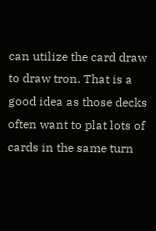can utilize the card draw to draw tron. That is a good idea as those decks often want to plat lots of cards in the same turn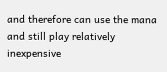and therefore can use the mana and still play relatively inexpensive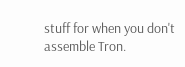stuff for when you don't assemble Tron.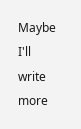Maybe I'll write more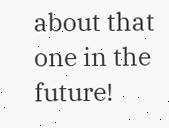about that one in the future!